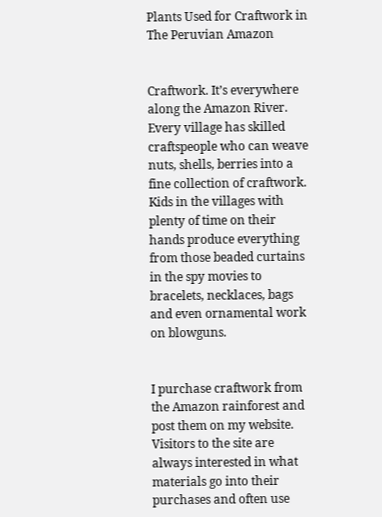Plants Used for Craftwork in The Peruvian Amazon


Craftwork. It’s everywhere along the Amazon River. Every village has skilled craftspeople who can weave nuts, shells, berries into a fine collection of craftwork. Kids in the villages with plenty of time on their hands produce everything from those beaded curtains in the spy movies to bracelets, necklaces, bags and even ornamental work on blowguns.


I purchase craftwork from the Amazon rainforest and post them on my website. Visitors to the site are always interested in what materials go into their purchases and often use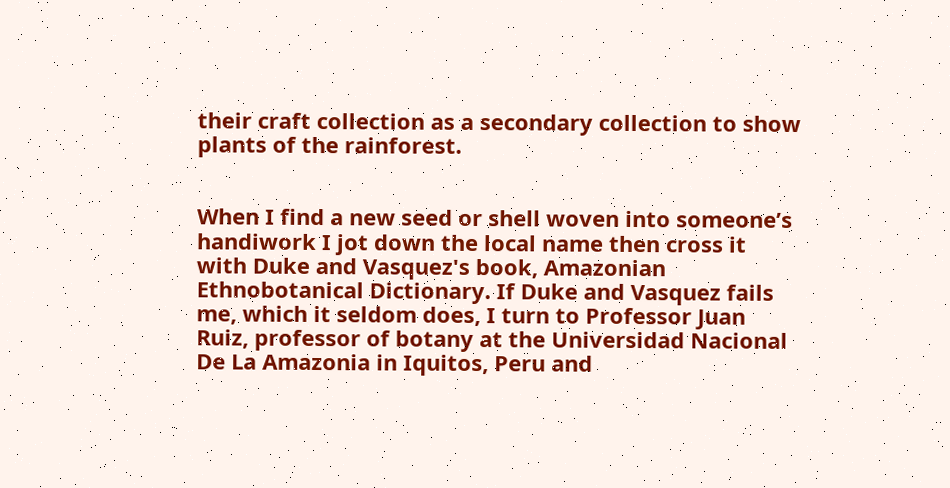their craft collection as a secondary collection to show plants of the rainforest.


When I find a new seed or shell woven into someone’s handiwork I jot down the local name then cross it with Duke and Vasquez's book, Amazonian Ethnobotanical Dictionary. If Duke and Vasquez fails me, which it seldom does, I turn to Professor Juan Ruiz, professor of botany at the Universidad Nacional De La Amazonia in Iquitos, Peru and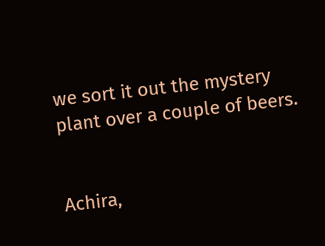we sort it out the mystery plant over a couple of beers.


Achira,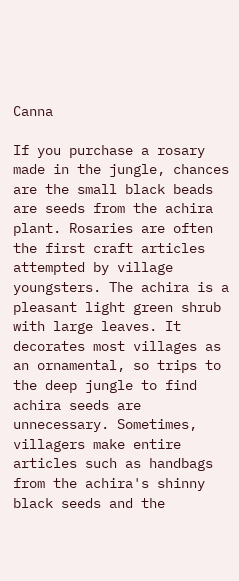Canna

If you purchase a rosary made in the jungle, chances are the small black beads are seeds from the achira plant. Rosaries are often the first craft articles attempted by village youngsters. The achira is a pleasant light green shrub with large leaves. It decorates most villages as an ornamental, so trips to the deep jungle to find achira seeds are unnecessary. Sometimes, villagers make entire articles such as handbags from the achira's shinny black seeds and the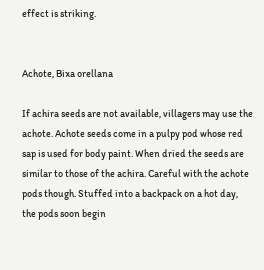effect is striking.


Achote, Bixa orellana

If achira seeds are not available, villagers may use the achote. Achote seeds come in a pulpy pod whose red sap is used for body paint. When dried the seeds are similar to those of the achira. Careful with the achote pods though. Stuffed into a backpack on a hot day, the pods soon begin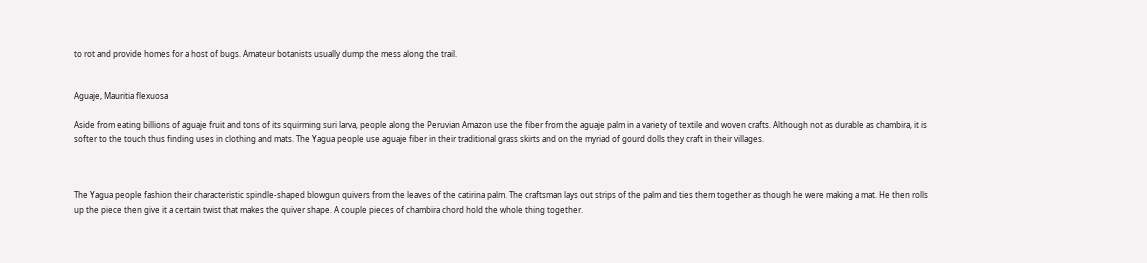to rot and provide homes for a host of bugs. Amateur botanists usually dump the mess along the trail.


Aguaje, Mauritia flexuosa

Aside from eating billions of aguaje fruit and tons of its squirming suri larva, people along the Peruvian Amazon use the fiber from the aguaje palm in a variety of textile and woven crafts. Although not as durable as chambira, it is softer to the touch thus finding uses in clothing and mats. The Yagua people use aguaje fiber in their traditional grass skirts and on the myriad of gourd dolls they craft in their villages.



The Yagua people fashion their characteristic spindle-shaped blowgun quivers from the leaves of the catirina palm. The craftsman lays out strips of the palm and ties them together as though he were making a mat. He then rolls up the piece then give it a certain twist that makes the quiver shape. A couple pieces of chambira chord hold the whole thing together.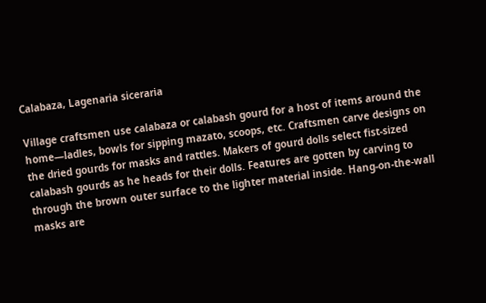Calabaza, Lagenaria siceraria

Village craftsmen use calabaza or calabash gourd for a host of items around the home—ladles, bowls for sipping mazato, scoops, etc. Craftsmen carve designs on the dried gourds for masks and rattles. Makers of gourd dolls select fist-sized calabash gourds as he heads for their dolls. Features are gotten by carving to through the brown outer surface to the lighter material inside. Hang-on-the-wall masks are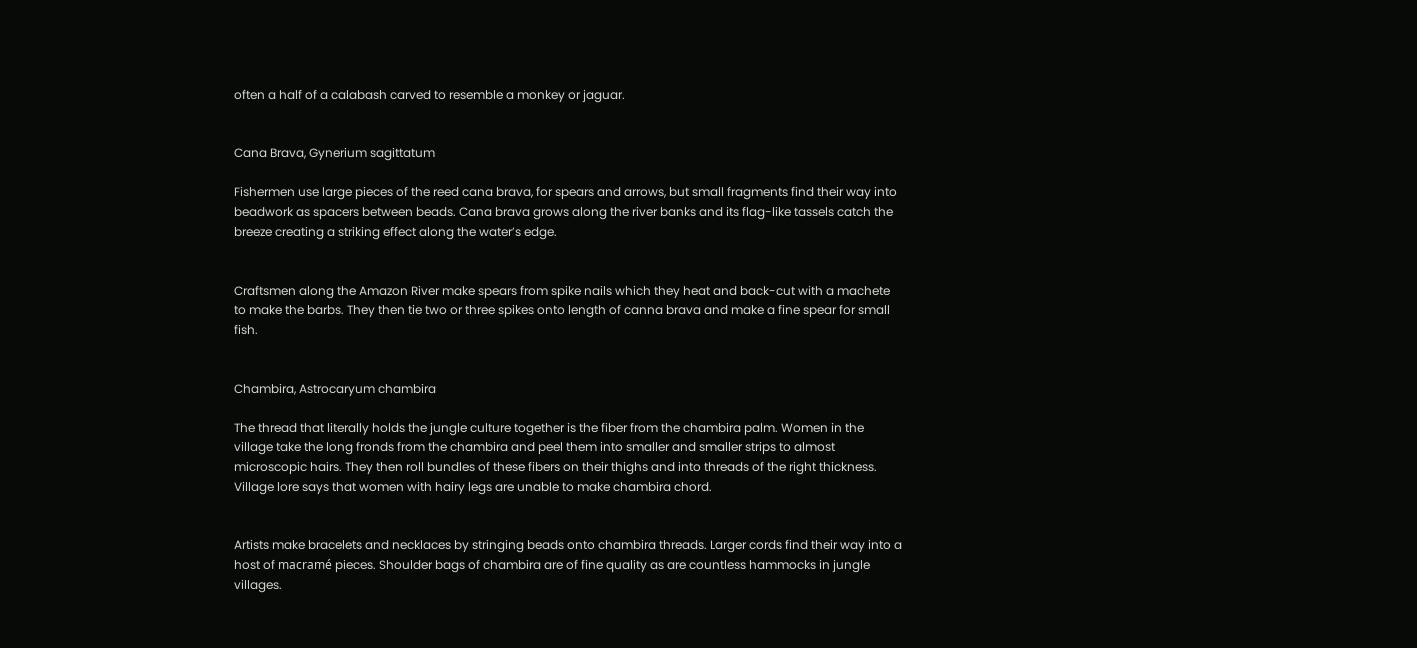often a half of a calabash carved to resemble a monkey or jaguar.


Cana Brava, Gynerium sagittatum

Fishermen use large pieces of the reed cana brava, for spears and arrows, but small fragments find their way into beadwork as spacers between beads. Cana brava grows along the river banks and its flag-like tassels catch the breeze creating a striking effect along the water’s edge.


Craftsmen along the Amazon River make spears from spike nails which they heat and back-cut with a machete to make the barbs. They then tie two or three spikes onto length of canna brava and make a fine spear for small fish.


Chambira, Astrocaryum chambira

The thread that literally holds the jungle culture together is the fiber from the chambira palm. Women in the village take the long fronds from the chambira and peel them into smaller and smaller strips to almost microscopic hairs. They then roll bundles of these fibers on their thighs and into threads of the right thickness. Village lore says that women with hairy legs are unable to make chambira chord.


Artists make bracelets and necklaces by stringing beads onto chambira threads. Larger cords find their way into a host of macramé pieces. Shoulder bags of chambira are of fine quality as are countless hammocks in jungle villages.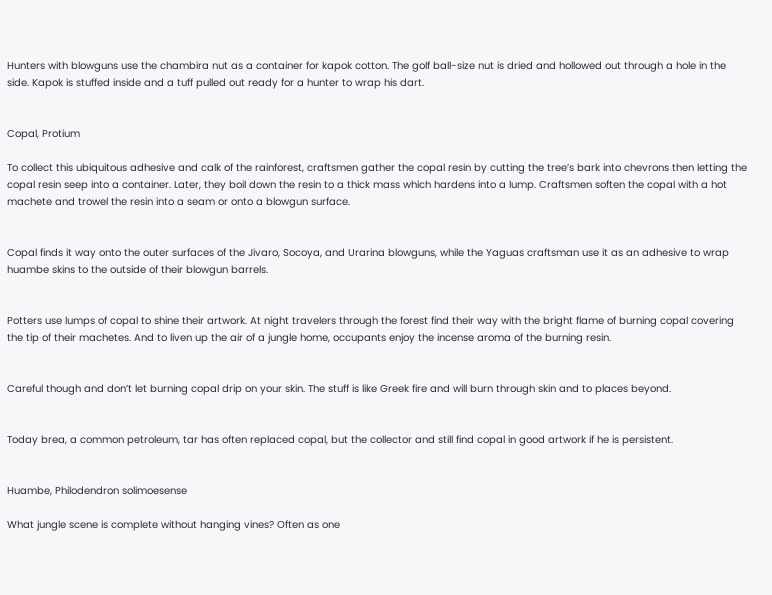Hunters with blowguns use the chambira nut as a container for kapok cotton. The golf ball-size nut is dried and hollowed out through a hole in the side. Kapok is stuffed inside and a tuff pulled out ready for a hunter to wrap his dart.


Copal, Protium

To collect this ubiquitous adhesive and calk of the rainforest, craftsmen gather the copal resin by cutting the tree’s bark into chevrons then letting the copal resin seep into a container. Later, they boil down the resin to a thick mass which hardens into a lump. Craftsmen soften the copal with a hot machete and trowel the resin into a seam or onto a blowgun surface.


Copal finds it way onto the outer surfaces of the Jivaro, Socoya, and Urarina blowguns, while the Yaguas craftsman use it as an adhesive to wrap huambe skins to the outside of their blowgun barrels.


Potters use lumps of copal to shine their artwork. At night travelers through the forest find their way with the bright flame of burning copal covering the tip of their machetes. And to liven up the air of a jungle home, occupants enjoy the incense aroma of the burning resin.


Careful though and don’t let burning copal drip on your skin. The stuff is like Greek fire and will burn through skin and to places beyond.


Today brea, a common petroleum, tar has often replaced copal, but the collector and still find copal in good artwork if he is persistent.


Huambe, Philodendron solimoesense

What jungle scene is complete without hanging vines? Often as one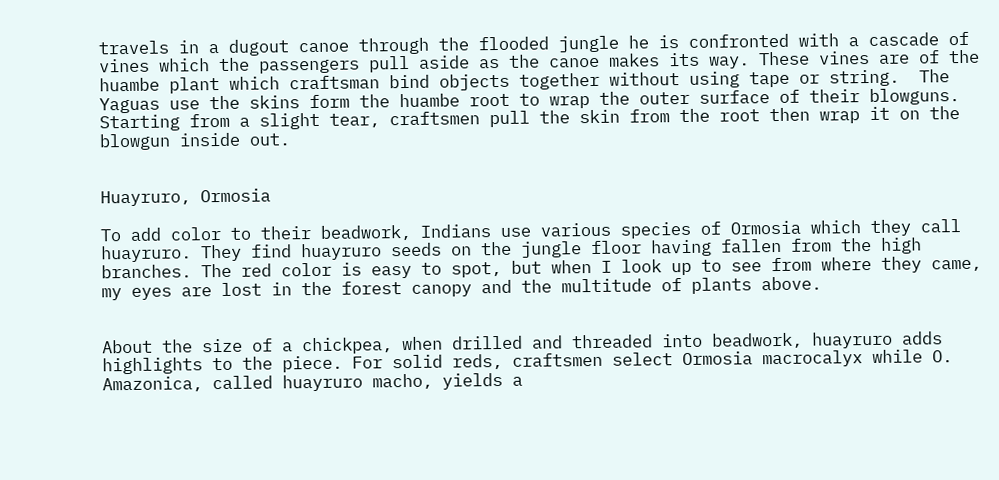travels in a dugout canoe through the flooded jungle he is confronted with a cascade of vines which the passengers pull aside as the canoe makes its way. These vines are of the huambe plant which craftsman bind objects together without using tape or string.  The Yaguas use the skins form the huambe root to wrap the outer surface of their blowguns. Starting from a slight tear, craftsmen pull the skin from the root then wrap it on the blowgun inside out.


Huayruro, Ormosia

To add color to their beadwork, Indians use various species of Ormosia which they call huayruro. They find huayruro seeds on the jungle floor having fallen from the high branches. The red color is easy to spot, but when I look up to see from where they came, my eyes are lost in the forest canopy and the multitude of plants above.


About the size of a chickpea, when drilled and threaded into beadwork, huayruro adds highlights to the piece. For solid reds, craftsmen select Ormosia macrocalyx while O. Amazonica, called huayruro macho, yields a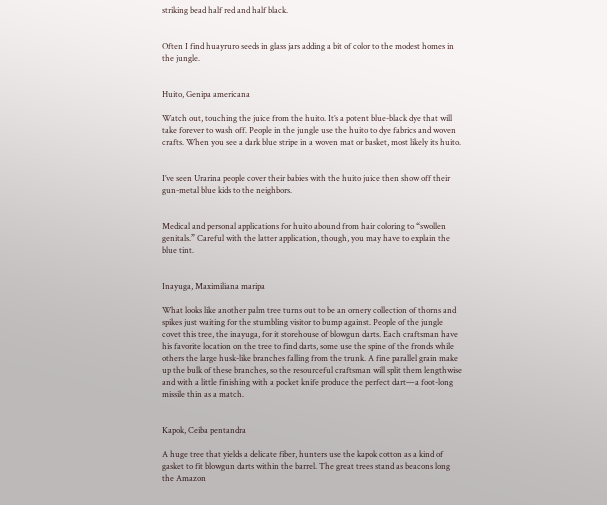striking bead half red and half black.


Often I find huayruro seeds in glass jars adding a bit of color to the modest homes in the jungle.


Huito, Genipa americana

Watch out, touching the juice from the huito. It’s a potent blue-black dye that will take forever to wash off. People in the jungle use the huito to dye fabrics and woven crafts. When you see a dark blue stripe in a woven mat or basket, most likely its huito.


I’ve seen Urarina people cover their babies with the huito juice then show off their gun-metal blue kids to the neighbors.


Medical and personal applications for huito abound from hair coloring to “swollen genitals.” Careful with the latter application, though, you may have to explain the blue tint.


Inayuga, Maximiliana maripa

What looks like another palm tree turns out to be an ornery collection of thorns and spikes just waiting for the stumbling visitor to bump against. People of the jungle covet this tree, the inayuga, for it storehouse of blowgun darts. Each craftsman have his favorite location on the tree to find darts, some use the spine of the fronds while others the large husk-like branches falling from the trunk. A fine parallel grain make up the bulk of these branches, so the resourceful craftsman will split them lengthwise and with a little finishing with a pocket knife produce the perfect dart—a foot-long missile thin as a match.


Kapok, Ceiba pentandra

A huge tree that yields a delicate fiber, hunters use the kapok cotton as a kind of gasket to fit blowgun darts within the barrel. The great trees stand as beacons long the Amazon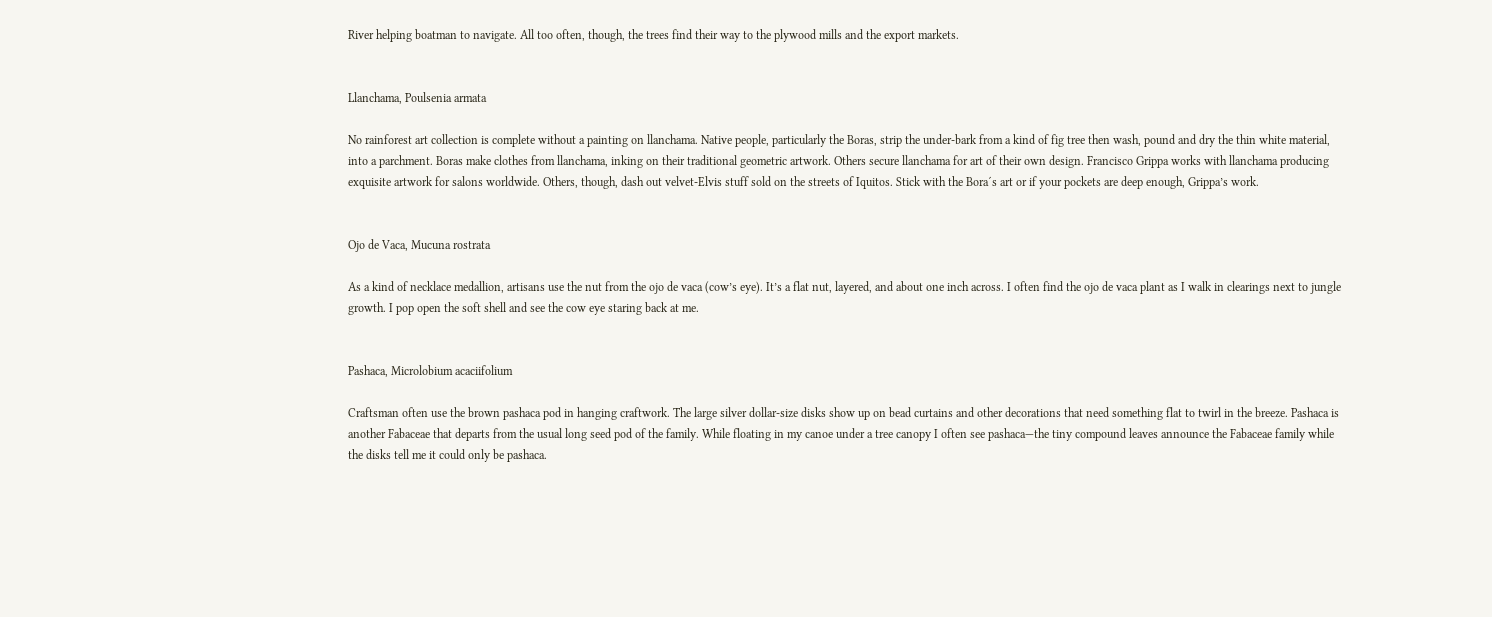River helping boatman to navigate. All too often, though, the trees find their way to the plywood mills and the export markets.


Llanchama, Poulsenia armata

No rainforest art collection is complete without a painting on llanchama. Native people, particularly the Boras, strip the under-bark from a kind of fig tree then wash, pound and dry the thin white material, into a parchment. Boras make clothes from llanchama, inking on their traditional geometric artwork. Others secure llanchama for art of their own design. Francisco Grippa works with llanchama producing exquisite artwork for salons worldwide. Others, though, dash out velvet-Elvis stuff sold on the streets of Iquitos. Stick with the Bora´s art or if your pockets are deep enough, Grippa’s work.


Ojo de Vaca, Mucuna rostrata

As a kind of necklace medallion, artisans use the nut from the ojo de vaca (cow’s eye). It’s a flat nut, layered, and about one inch across. I often find the ojo de vaca plant as I walk in clearings next to jungle growth. I pop open the soft shell and see the cow eye staring back at me.


Pashaca, Microlobium acaciifolium

Craftsman often use the brown pashaca pod in hanging craftwork. The large silver dollar-size disks show up on bead curtains and other decorations that need something flat to twirl in the breeze. Pashaca is another Fabaceae that departs from the usual long seed pod of the family. While floating in my canoe under a tree canopy I often see pashaca—the tiny compound leaves announce the Fabaceae family while the disks tell me it could only be pashaca.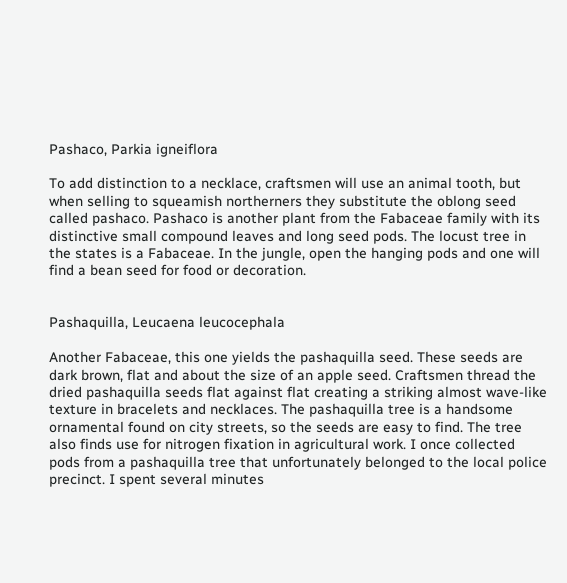Pashaco, Parkia igneiflora

To add distinction to a necklace, craftsmen will use an animal tooth, but when selling to squeamish northerners they substitute the oblong seed called pashaco. Pashaco is another plant from the Fabaceae family with its distinctive small compound leaves and long seed pods. The locust tree in the states is a Fabaceae. In the jungle, open the hanging pods and one will find a bean seed for food or decoration.


Pashaquilla, Leucaena leucocephala

Another Fabaceae, this one yields the pashaquilla seed. These seeds are dark brown, flat and about the size of an apple seed. Craftsmen thread the dried pashaquilla seeds flat against flat creating a striking almost wave-like texture in bracelets and necklaces. The pashaquilla tree is a handsome ornamental found on city streets, so the seeds are easy to find. The tree also finds use for nitrogen fixation in agricultural work. I once collected pods from a pashaquilla tree that unfortunately belonged to the local police precinct. I spent several minutes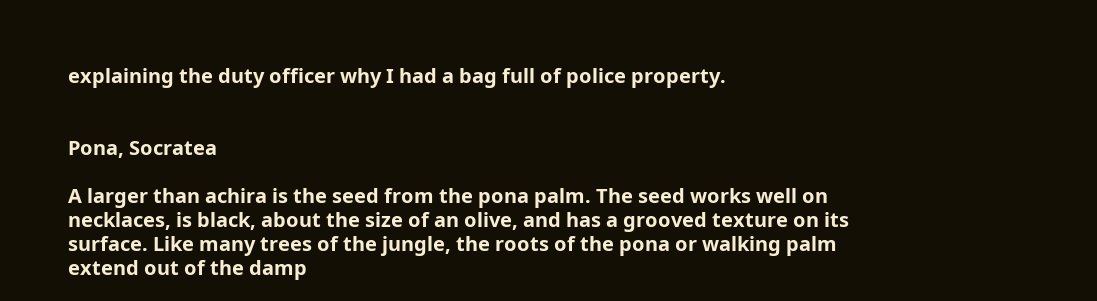explaining the duty officer why I had a bag full of police property.


Pona, Socratea

A larger than achira is the seed from the pona palm. The seed works well on necklaces, is black, about the size of an olive, and has a grooved texture on its surface. Like many trees of the jungle, the roots of the pona or walking palm extend out of the damp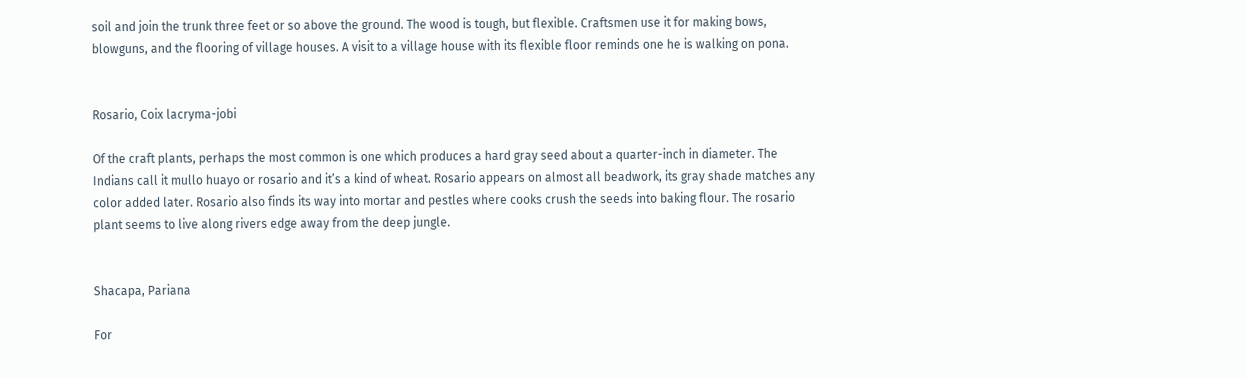soil and join the trunk three feet or so above the ground. The wood is tough, but flexible. Craftsmen use it for making bows, blowguns, and the flooring of village houses. A visit to a village house with its flexible floor reminds one he is walking on pona.


Rosario, Coix lacryma-jobi

Of the craft plants, perhaps the most common is one which produces a hard gray seed about a quarter-inch in diameter. The Indians call it mullo huayo or rosario and it’s a kind of wheat. Rosario appears on almost all beadwork, its gray shade matches any color added later. Rosario also finds its way into mortar and pestles where cooks crush the seeds into baking flour. The rosario plant seems to live along rivers edge away from the deep jungle.


Shacapa, Pariana

For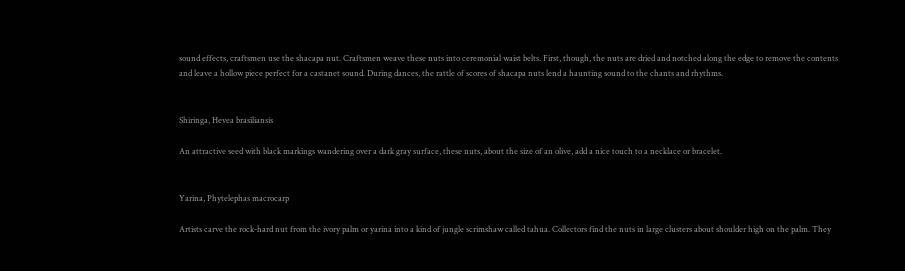sound effects, craftsmen use the shacapa nut. Craftsmen weave these nuts into ceremonial waist belts. First, though, the nuts are dried and notched along the edge to remove the contents and leave a hollow piece perfect for a castanet sound. During dances, the rattle of scores of shacapa nuts lend a haunting sound to the chants and rhythms.


Shiringa, Hevea brasiliansis

An attractive seed with black markings wandering over a dark gray surface, these nuts, about the size of an olive, add a nice touch to a necklace or bracelet.


Yarina, Phytelephas macrocarp

Artists carve the rock-hard nut from the ivory palm or yarina into a kind of jungle scrimshaw called tahua. Collectors find the nuts in large clusters about shoulder high on the palm. They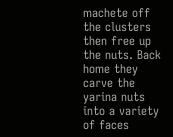machete off the clusters then free up the nuts. Back home they carve the yarina nuts into a variety of faces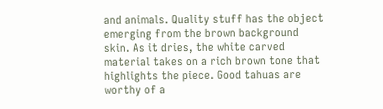and animals. Quality stuff has the object emerging from the brown background skin. As it dries, the white carved material takes on a rich brown tone that highlights the piece. Good tahuas are worthy of a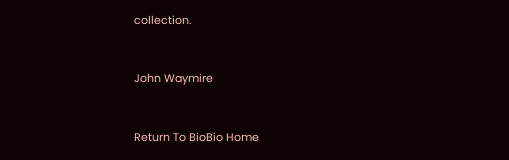collection.


John Waymire


Return To BioBio Home